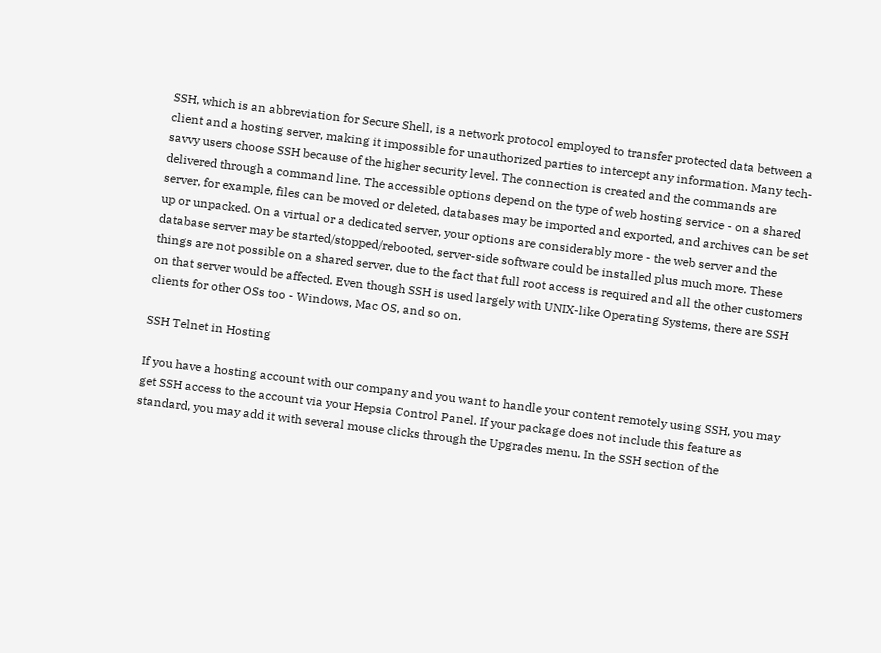SSH, which is an abbreviation for Secure Shell, is a network protocol employed to transfer protected data between a client and a hosting server, making it impossible for unauthorized parties to intercept any information. Many tech-savvy users choose SSH because of the higher security level. The connection is created and the commands are delivered through a command line. The accessible options depend on the type of web hosting service - on a shared server, for example, files can be moved or deleted, databases may be imported and exported, and archives can be set up or unpacked. On a virtual or a dedicated server, your options are considerably more - the web server and the database server may be started/stopped/rebooted, server-side software could be installed plus much more. These things are not possible on a shared server, due to the fact that full root access is required and all the other customers on that server would be affected. Even though SSH is used largely with UNIX-like Operating Systems, there are SSH clients for other OSs too - Windows, Mac OS, and so on.

SSH Telnet in Hosting

If you have a hosting account with our company and you want to handle your content remotely using SSH, you may get SSH access to the account via your Hepsia Control Panel. If your package does not include this feature as standard, you may add it with several mouse clicks through the Upgrades menu. In the SSH section of the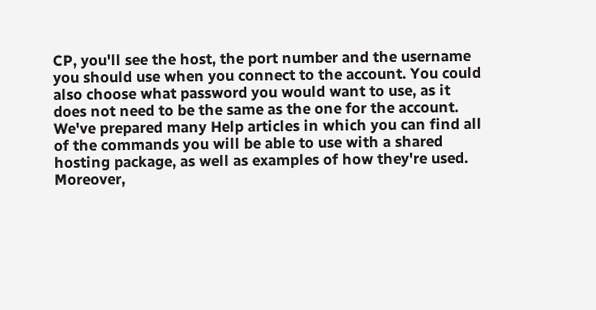CP, you'll see the host, the port number and the username you should use when you connect to the account. You could also choose what password you would want to use, as it does not need to be the same as the one for the account. We've prepared many Help articles in which you can find all of the commands you will be able to use with a shared hosting package, as well as examples of how they're used. Moreover,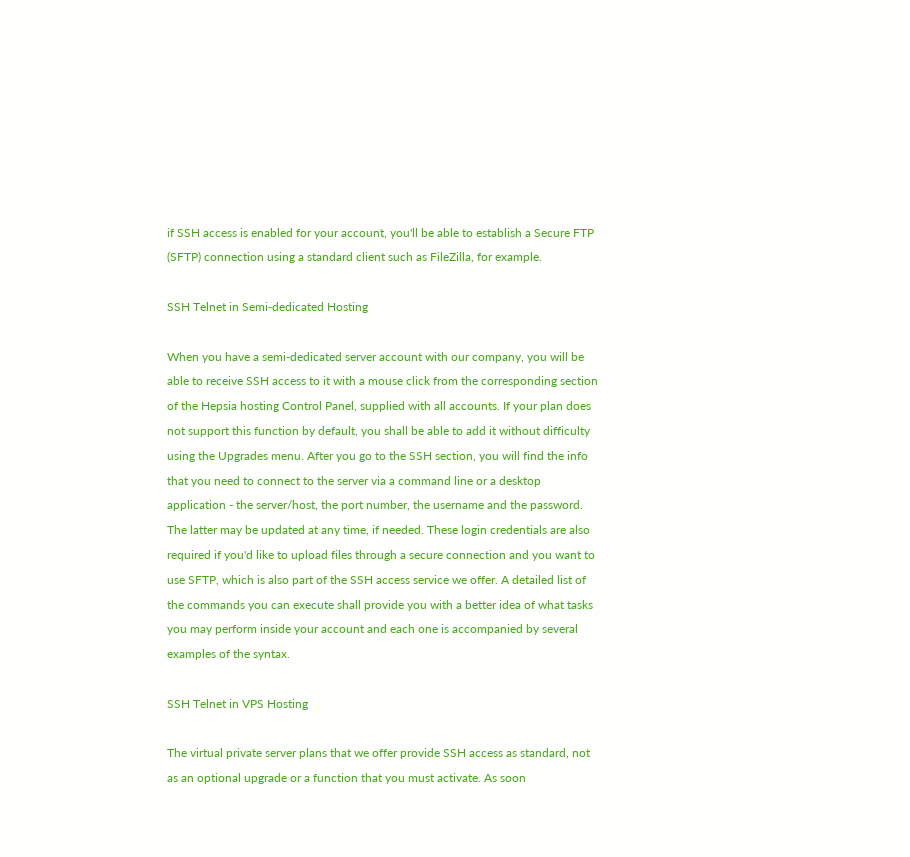if SSH access is enabled for your account, you'll be able to establish a Secure FTP (SFTP) connection using a standard client such as FileZilla, for example.

SSH Telnet in Semi-dedicated Hosting

When you have a semi-dedicated server account with our company, you will be able to receive SSH access to it with a mouse click from the corresponding section of the Hepsia hosting Control Panel, supplied with all accounts. If your plan does not support this function by default, you shall be able to add it without difficulty using the Upgrades menu. After you go to the SSH section, you will find the info that you need to connect to the server via a command line or a desktop application - the server/host, the port number, the username and the password. The latter may be updated at any time, if needed. These login credentials are also required if you'd like to upload files through a secure connection and you want to use SFTP, which is also part of the SSH access service we offer. A detailed list of the commands you can execute shall provide you with a better idea of what tasks you may perform inside your account and each one is accompanied by several examples of the syntax.

SSH Telnet in VPS Hosting

The virtual private server plans that we offer provide SSH access as standard, not as an optional upgrade or a function that you must activate. As soon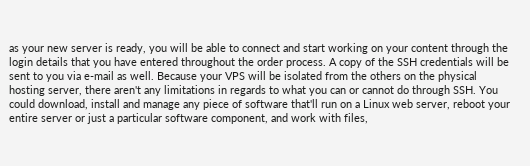as your new server is ready, you will be able to connect and start working on your content through the login details that you have entered throughout the order process. A copy of the SSH credentials will be sent to you via e-mail as well. Because your VPS will be isolated from the others on the physical hosting server, there aren't any limitations in regards to what you can or cannot do through SSH. You could download, install and manage any piece of software that'll run on a Linux web server, reboot your entire server or just a particular software component, and work with files,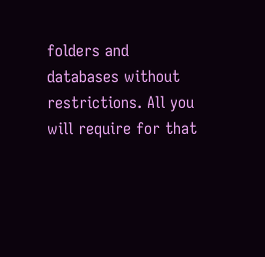folders and databases without restrictions. All you will require for that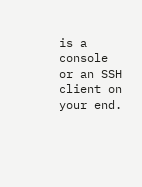is a console or an SSH client on your end.